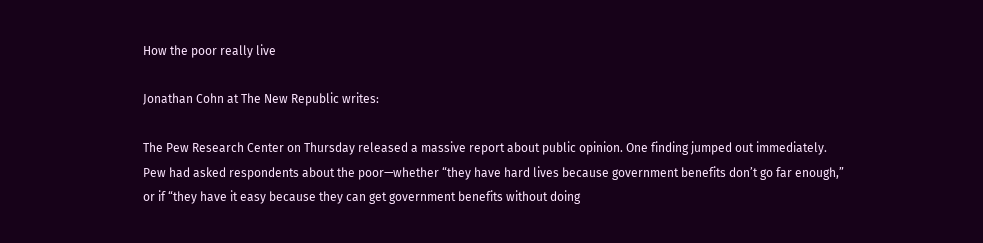How the poor really live

Jonathan Cohn at The New Republic writes:

The Pew Research Center on Thursday released a massive report about public opinion. One finding jumped out immediately. Pew had asked respondents about the poor—whether “they have hard lives because government benefits don’t go far enough,” or if “they have it easy because they can get government benefits without doing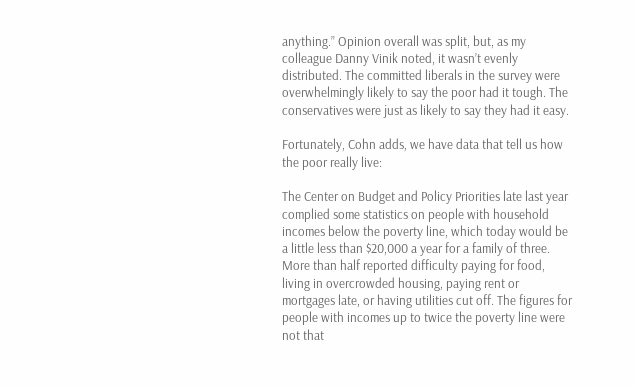anything.” Opinion overall was split, but, as my colleague Danny Vinik noted, it wasn’t evenly distributed. The committed liberals in the survey were overwhelmingly likely to say the poor had it tough. The conservatives were just as likely to say they had it easy.

Fortunately, Cohn adds, we have data that tell us how the poor really live:

The Center on Budget and Policy Priorities late last year complied some statistics on people with household incomes below the poverty line, which today would be a little less than $20,000 a year for a family of three. More than half reported difficulty paying for food, living in overcrowded housing, paying rent or mortgages late, or having utilities cut off. The figures for people with incomes up to twice the poverty line were not that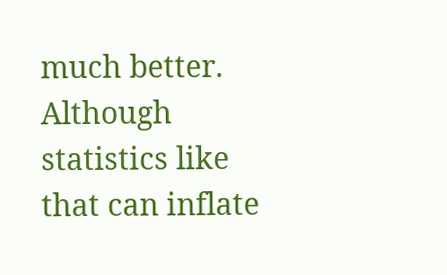much better. Although statistics like that can inflate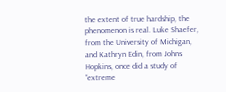the extent of true hardship, the phenomenon is real. Luke Shaefer, from the University of Michigan, and Kathryn Edin, from Johns Hopkins, once did a study of “extreme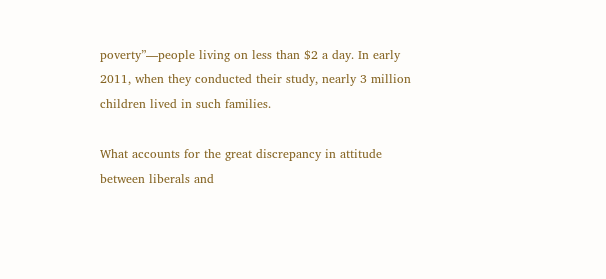poverty”—people living on less than $2 a day. In early 2011, when they conducted their study, nearly 3 million children lived in such families.

What accounts for the great discrepancy in attitude between liberals and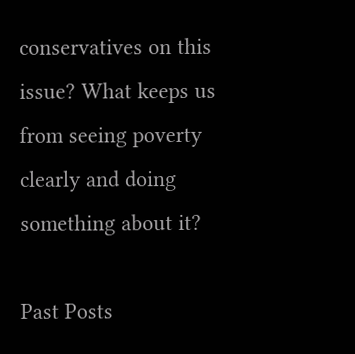conservatives on this issue? What keeps us from seeing poverty clearly and doing something about it?

Past Posts